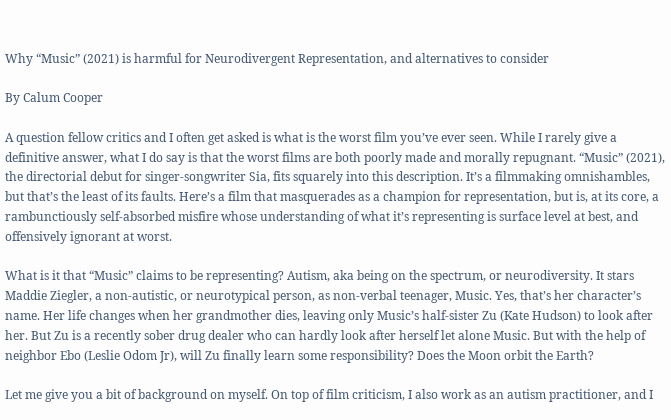Why “Music” (2021) is harmful for Neurodivergent Representation, and alternatives to consider

By Calum Cooper

A question fellow critics and I often get asked is what is the worst film you’ve ever seen. While I rarely give a definitive answer, what I do say is that the worst films are both poorly made and morally repugnant. “Music” (2021), the directorial debut for singer-songwriter Sia, fits squarely into this description. It’s a filmmaking omnishambles, but that’s the least of its faults. Here’s a film that masquerades as a champion for representation, but is, at its core, a rambunctiously self-absorbed misfire whose understanding of what it’s representing is surface level at best, and offensively ignorant at worst.

What is it that “Music” claims to be representing? Autism, aka being on the spectrum, or neurodiversity. It stars Maddie Ziegler, a non-autistic, or neurotypical person, as non-verbal teenager, Music. Yes, that’s her character’s name. Her life changes when her grandmother dies, leaving only Music’s half-sister Zu (Kate Hudson) to look after her. But Zu is a recently sober drug dealer who can hardly look after herself let alone Music. But with the help of neighbor Ebo (Leslie Odom Jr), will Zu finally learn some responsibility? Does the Moon orbit the Earth?

Let me give you a bit of background on myself. On top of film criticism, I also work as an autism practitioner, and I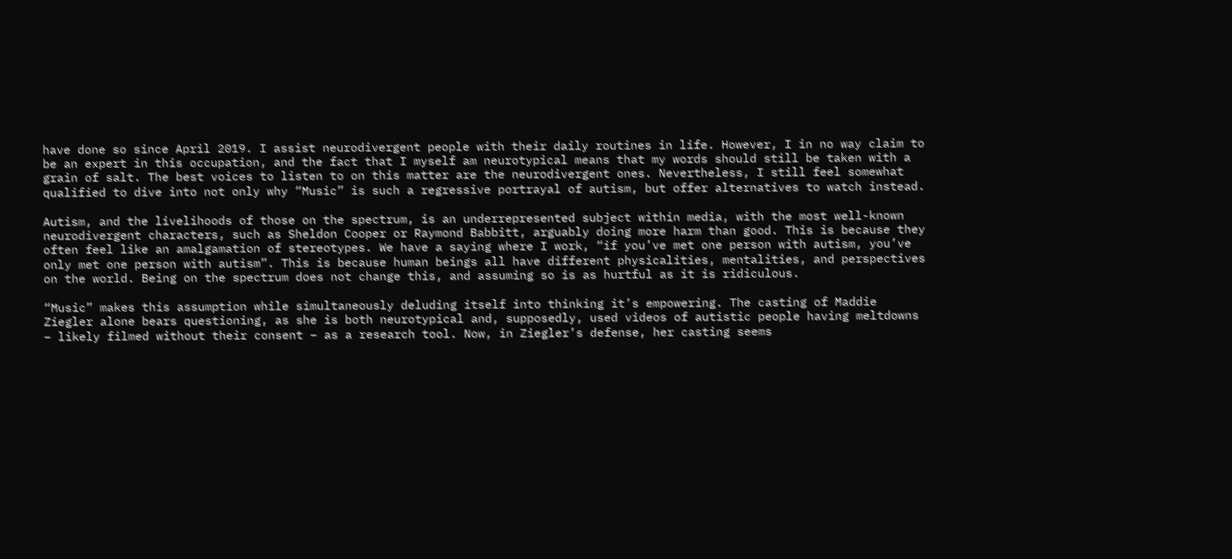have done so since April 2019. I assist neurodivergent people with their daily routines in life. However, I in no way claim to be an expert in this occupation, and the fact that I myself am neurotypical means that my words should still be taken with a grain of salt. The best voices to listen to on this matter are the neurodivergent ones. Nevertheless, I still feel somewhat qualified to dive into not only why “Music” is such a regressive portrayal of autism, but offer alternatives to watch instead.

Autism, and the livelihoods of those on the spectrum, is an underrepresented subject within media, with the most well-known neurodivergent characters, such as Sheldon Cooper or Raymond Babbitt, arguably doing more harm than good. This is because they often feel like an amalgamation of stereotypes. We have a saying where I work, “if you’ve met one person with autism, you’ve only met one person with autism”. This is because human beings all have different physicalities, mentalities, and perspectives on the world. Being on the spectrum does not change this, and assuming so is as hurtful as it is ridiculous.

“Music” makes this assumption while simultaneously deluding itself into thinking it’s empowering. The casting of Maddie Ziegler alone bears questioning, as she is both neurotypical and, supposedly, used videos of autistic people having meltdowns – likely filmed without their consent – as a research tool. Now, in Ziegler’s defense, her casting seems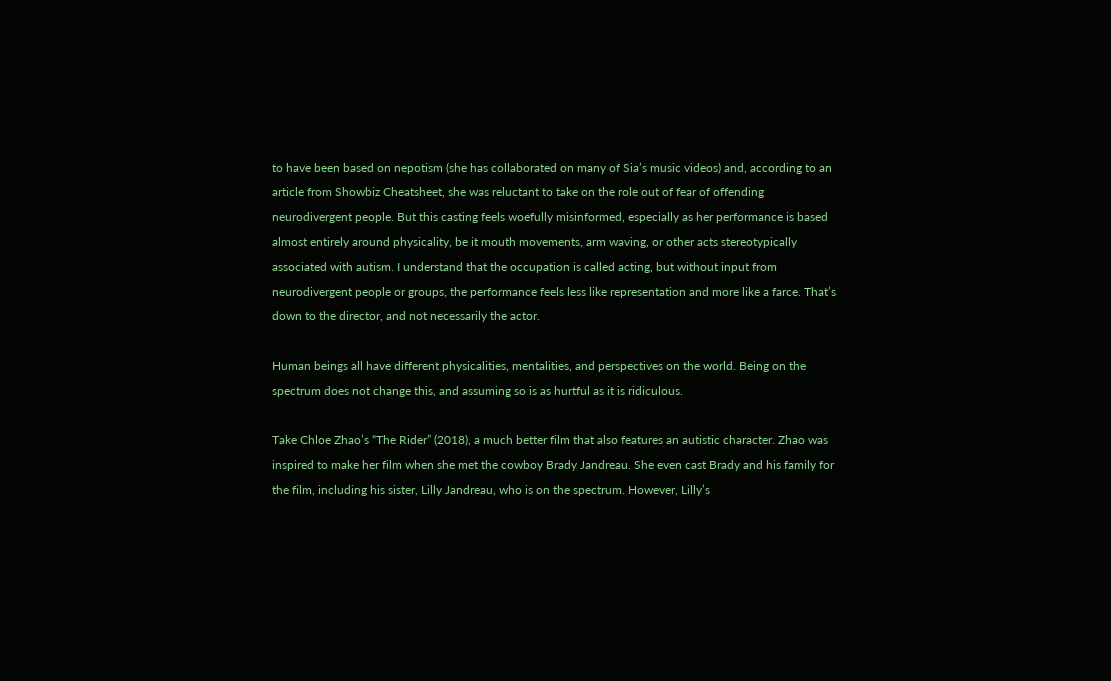to have been based on nepotism (she has collaborated on many of Sia’s music videos) and, according to an article from Showbiz Cheatsheet, she was reluctant to take on the role out of fear of offending neurodivergent people. But this casting feels woefully misinformed, especially as her performance is based almost entirely around physicality, be it mouth movements, arm waving, or other acts stereotypically associated with autism. I understand that the occupation is called acting, but without input from neurodivergent people or groups, the performance feels less like representation and more like a farce. That’s down to the director, and not necessarily the actor.

Human beings all have different physicalities, mentalities, and perspectives on the world. Being on the spectrum does not change this, and assuming so is as hurtful as it is ridiculous.

Take Chloe Zhao’s “The Rider” (2018), a much better film that also features an autistic character. Zhao was inspired to make her film when she met the cowboy Brady Jandreau. She even cast Brady and his family for the film, including his sister, Lilly Jandreau, who is on the spectrum. However, Lilly’s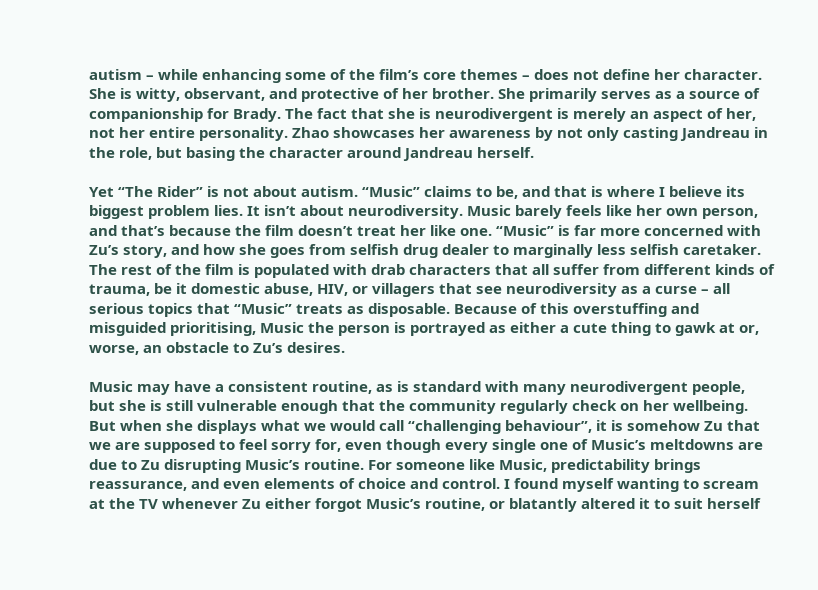autism – while enhancing some of the film’s core themes – does not define her character. She is witty, observant, and protective of her brother. She primarily serves as a source of companionship for Brady. The fact that she is neurodivergent is merely an aspect of her, not her entire personality. Zhao showcases her awareness by not only casting Jandreau in the role, but basing the character around Jandreau herself.

Yet “The Rider” is not about autism. “Music” claims to be, and that is where I believe its biggest problem lies. It isn’t about neurodiversity. Music barely feels like her own person, and that’s because the film doesn’t treat her like one. “Music” is far more concerned with Zu’s story, and how she goes from selfish drug dealer to marginally less selfish caretaker. The rest of the film is populated with drab characters that all suffer from different kinds of trauma, be it domestic abuse, HIV, or villagers that see neurodiversity as a curse – all serious topics that “Music” treats as disposable. Because of this overstuffing and misguided prioritising, Music the person is portrayed as either a cute thing to gawk at or, worse, an obstacle to Zu’s desires.

Music may have a consistent routine, as is standard with many neurodivergent people, but she is still vulnerable enough that the community regularly check on her wellbeing. But when she displays what we would call “challenging behaviour”, it is somehow Zu that we are supposed to feel sorry for, even though every single one of Music’s meltdowns are due to Zu disrupting Music’s routine. For someone like Music, predictability brings reassurance, and even elements of choice and control. I found myself wanting to scream at the TV whenever Zu either forgot Music’s routine, or blatantly altered it to suit herself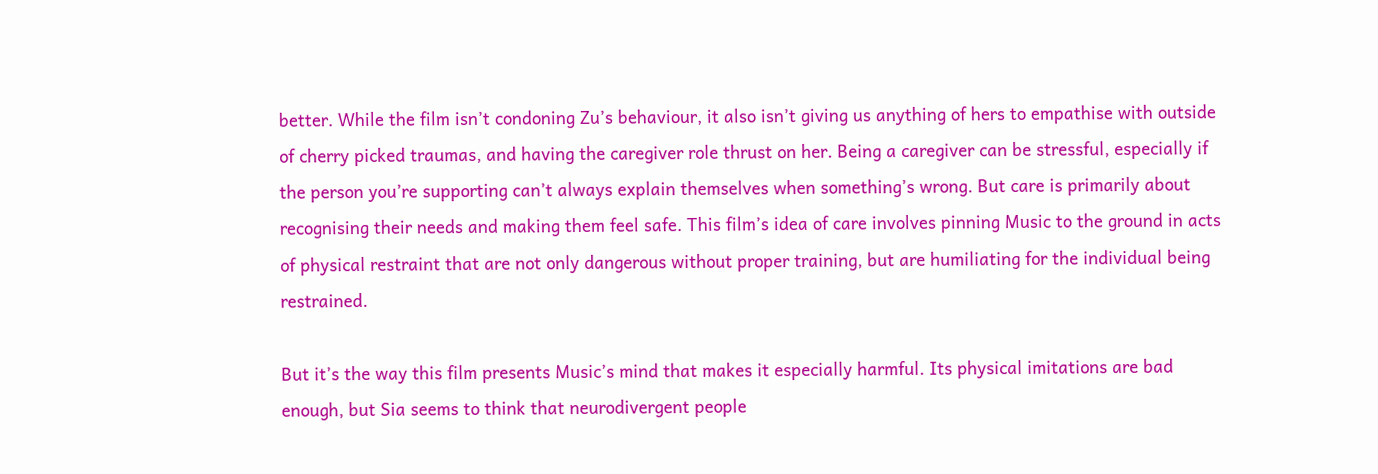better. While the film isn’t condoning Zu’s behaviour, it also isn’t giving us anything of hers to empathise with outside of cherry picked traumas, and having the caregiver role thrust on her. Being a caregiver can be stressful, especially if the person you’re supporting can’t always explain themselves when something’s wrong. But care is primarily about recognising their needs and making them feel safe. This film’s idea of care involves pinning Music to the ground in acts of physical restraint that are not only dangerous without proper training, but are humiliating for the individual being restrained.

But it’s the way this film presents Music’s mind that makes it especially harmful. Its physical imitations are bad enough, but Sia seems to think that neurodivergent people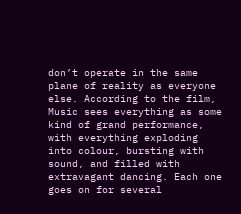don’t operate in the same plane of reality as everyone else. According to the film, Music sees everything as some kind of grand performance, with everything exploding into colour, bursting with sound, and filled with extravagant dancing. Each one goes on for several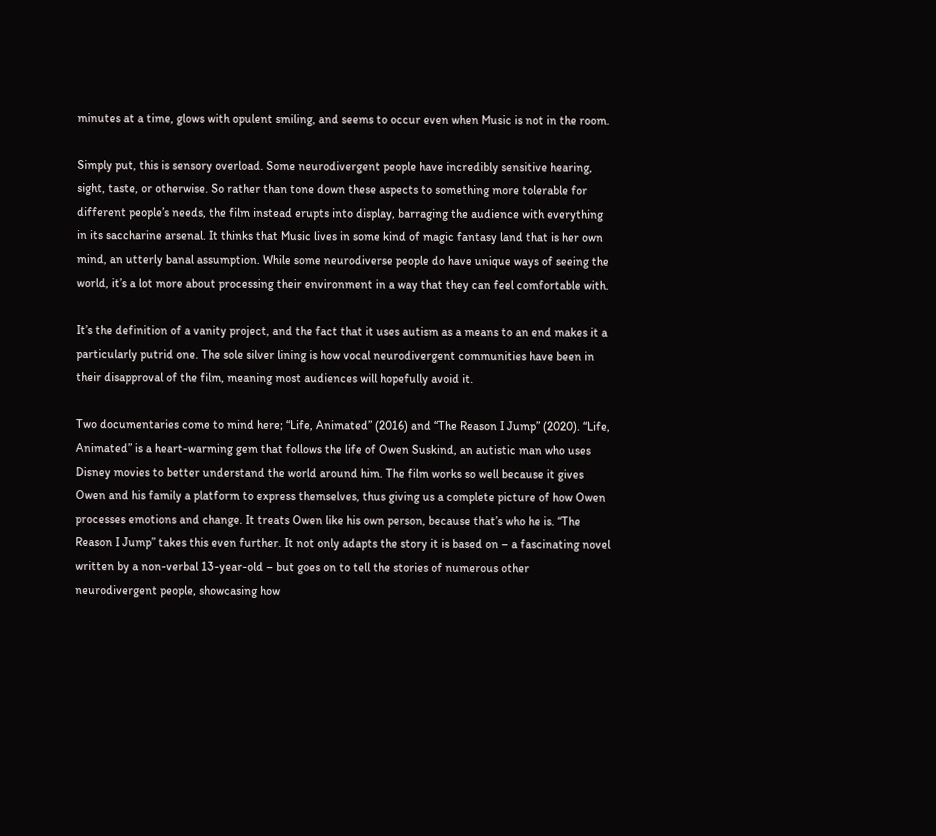minutes at a time, glows with opulent smiling, and seems to occur even when Music is not in the room.

Simply put, this is sensory overload. Some neurodivergent people have incredibly sensitive hearing, sight, taste, or otherwise. So rather than tone down these aspects to something more tolerable for different people’s needs, the film instead erupts into display, barraging the audience with everything in its saccharine arsenal. It thinks that Music lives in some kind of magic fantasy land that is her own mind, an utterly banal assumption. While some neurodiverse people do have unique ways of seeing the world, it’s a lot more about processing their environment in a way that they can feel comfortable with.

It’s the definition of a vanity project, and the fact that it uses autism as a means to an end makes it a particularly putrid one. The sole silver lining is how vocal neurodivergent communities have been in their disapproval of the film, meaning most audiences will hopefully avoid it.

Two documentaries come to mind here; “Life, Animated” (2016) and “The Reason I Jump” (2020). “Life, Animated” is a heart-warming gem that follows the life of Owen Suskind, an autistic man who uses Disney movies to better understand the world around him. The film works so well because it gives Owen and his family a platform to express themselves, thus giving us a complete picture of how Owen processes emotions and change. It treats Owen like his own person, because that’s who he is. “The Reason I Jump” takes this even further. It not only adapts the story it is based on – a fascinating novel written by a non-verbal 13-year-old – but goes on to tell the stories of numerous other neurodivergent people, showcasing how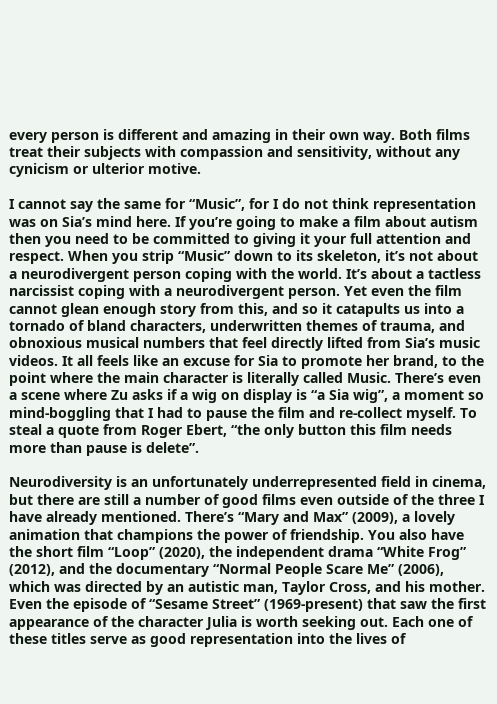every person is different and amazing in their own way. Both films treat their subjects with compassion and sensitivity, without any cynicism or ulterior motive.

I cannot say the same for “Music”, for I do not think representation was on Sia’s mind here. If you’re going to make a film about autism then you need to be committed to giving it your full attention and respect. When you strip “Music” down to its skeleton, it’s not about a neurodivergent person coping with the world. It’s about a tactless narcissist coping with a neurodivergent person. Yet even the film cannot glean enough story from this, and so it catapults us into a tornado of bland characters, underwritten themes of trauma, and obnoxious musical numbers that feel directly lifted from Sia’s music videos. It all feels like an excuse for Sia to promote her brand, to the point where the main character is literally called Music. There’s even a scene where Zu asks if a wig on display is “a Sia wig”, a moment so mind-boggling that I had to pause the film and re-collect myself. To steal a quote from Roger Ebert, “the only button this film needs more than pause is delete”.

Neurodiversity is an unfortunately underrepresented field in cinema, but there are still a number of good films even outside of the three I have already mentioned. There’s “Mary and Max” (2009), a lovely animation that champions the power of friendship. You also have the short film “Loop” (2020), the independent drama “White Frog” (2012), and the documentary “Normal People Scare Me” (2006), which was directed by an autistic man, Taylor Cross, and his mother. Even the episode of “Sesame Street” (1969-present) that saw the first appearance of the character Julia is worth seeking out. Each one of these titles serve as good representation into the lives of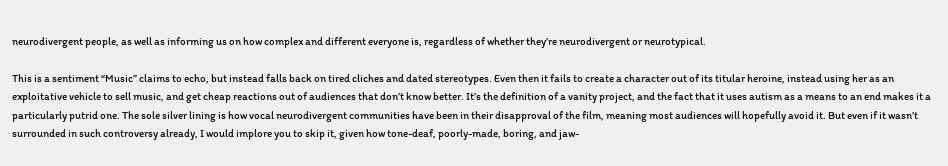neurodivergent people, as well as informing us on how complex and different everyone is, regardless of whether they’re neurodivergent or neurotypical.

This is a sentiment “Music” claims to echo, but instead falls back on tired cliches and dated stereotypes. Even then it fails to create a character out of its titular heroine, instead using her as an exploitative vehicle to sell music, and get cheap reactions out of audiences that don’t know better. It’s the definition of a vanity project, and the fact that it uses autism as a means to an end makes it a particularly putrid one. The sole silver lining is how vocal neurodivergent communities have been in their disapproval of the film, meaning most audiences will hopefully avoid it. But even if it wasn’t surrounded in such controversy already, I would implore you to skip it, given how tone-deaf, poorly-made, boring, and jaw-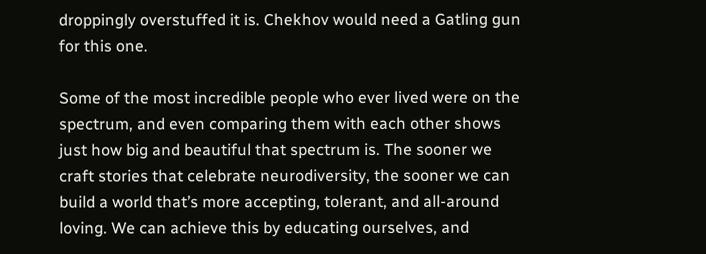droppingly overstuffed it is. Chekhov would need a Gatling gun for this one.

Some of the most incredible people who ever lived were on the spectrum, and even comparing them with each other shows just how big and beautiful that spectrum is. The sooner we craft stories that celebrate neurodiversity, the sooner we can build a world that’s more accepting, tolerant, and all-around loving. We can achieve this by educating ourselves, and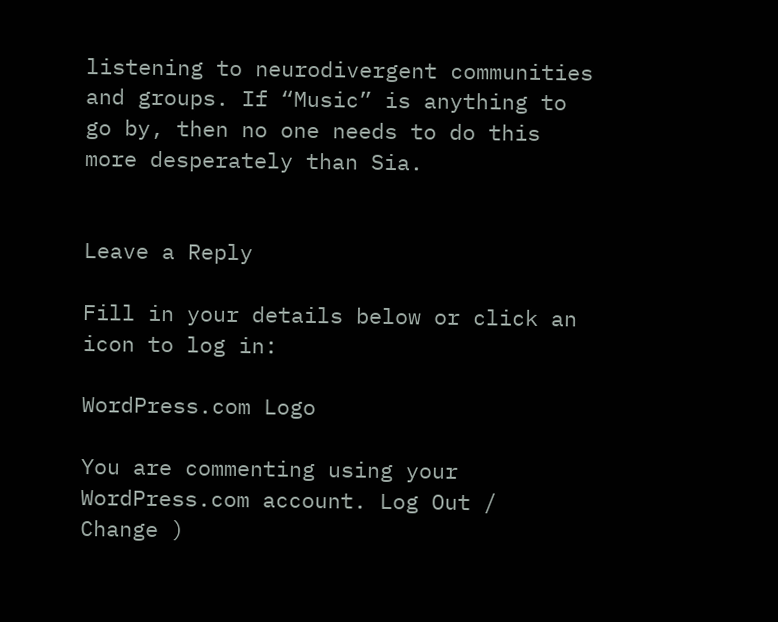listening to neurodivergent communities and groups. If “Music” is anything to go by, then no one needs to do this more desperately than Sia.


Leave a Reply

Fill in your details below or click an icon to log in:

WordPress.com Logo

You are commenting using your WordPress.com account. Log Out /  Change )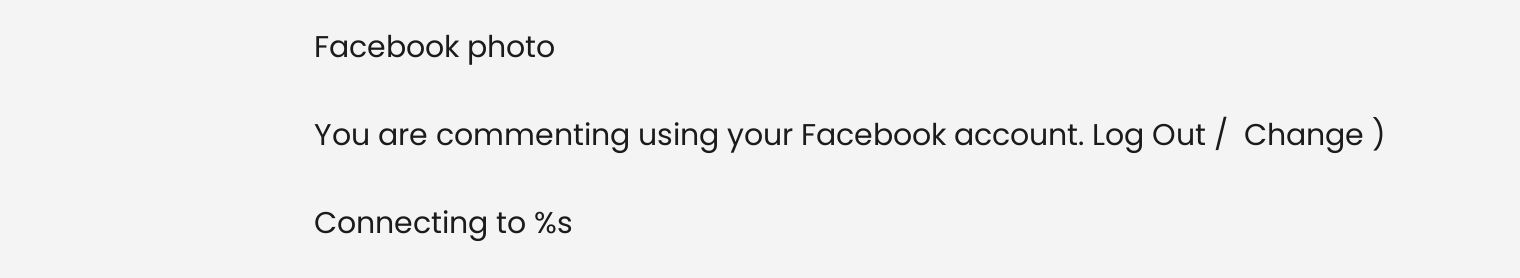Facebook photo

You are commenting using your Facebook account. Log Out /  Change )

Connecting to %s